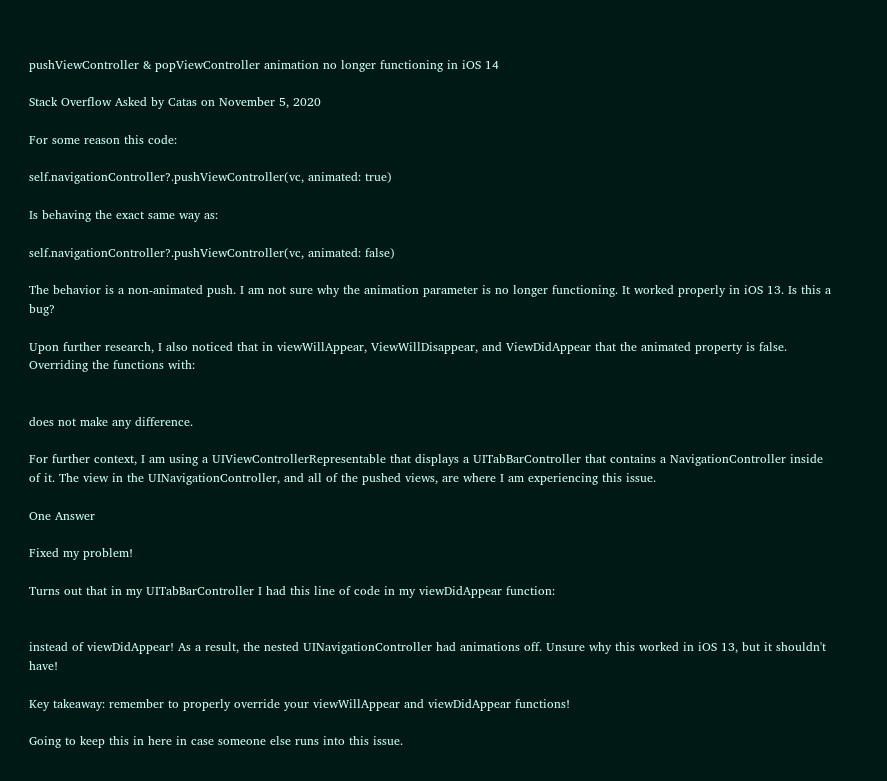pushViewController & popViewController animation no longer functioning in iOS 14

Stack Overflow Asked by Catas on November 5, 2020

For some reason this code:

self.navigationController?.pushViewController(vc, animated: true)

Is behaving the exact same way as:

self.navigationController?.pushViewController(vc, animated: false)

The behavior is a non-animated push. I am not sure why the animation parameter is no longer functioning. It worked properly in iOS 13. Is this a bug?

Upon further research, I also noticed that in viewWillAppear, ViewWillDisappear, and ViewDidAppear that the animated property is false. Overriding the functions with:


does not make any difference.

For further context, I am using a UIViewControllerRepresentable that displays a UITabBarController that contains a NavigationController inside of it. The view in the UINavigationController, and all of the pushed views, are where I am experiencing this issue.

One Answer

Fixed my problem!

Turns out that in my UITabBarController I had this line of code in my viewDidAppear function:


instead of viewDidAppear! As a result, the nested UINavigationController had animations off. Unsure why this worked in iOS 13, but it shouldn't have!

Key takeaway: remember to properly override your viewWillAppear and viewDidAppear functions!

Going to keep this in here in case someone else runs into this issue.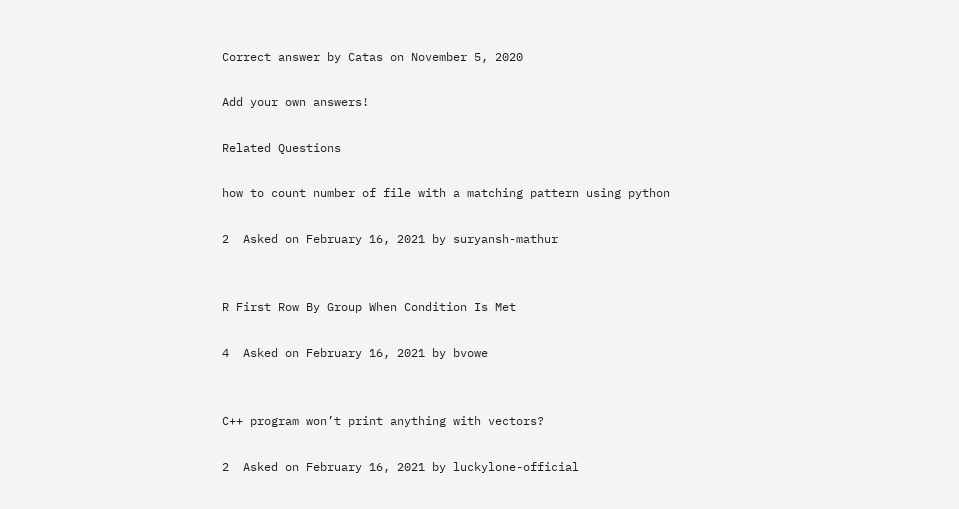Correct answer by Catas on November 5, 2020

Add your own answers!

Related Questions

how to count number of file with a matching pattern using python

2  Asked on February 16, 2021 by suryansh-mathur


R First Row By Group When Condition Is Met

4  Asked on February 16, 2021 by bvowe


C++ program won’t print anything with vectors?

2  Asked on February 16, 2021 by luckylone-official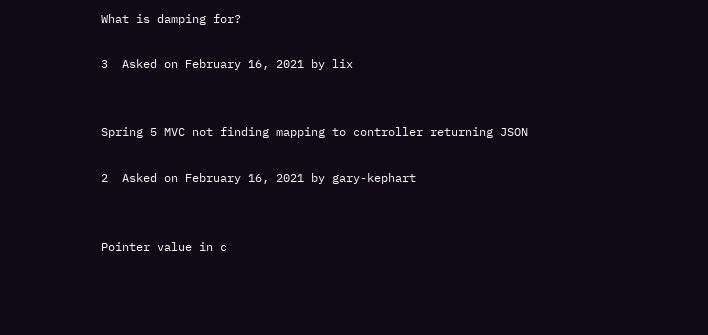What is damping for?

3  Asked on February 16, 2021 by lix


Spring 5 MVC not finding mapping to controller returning JSON

2  Asked on February 16, 2021 by gary-kephart


Pointer value in c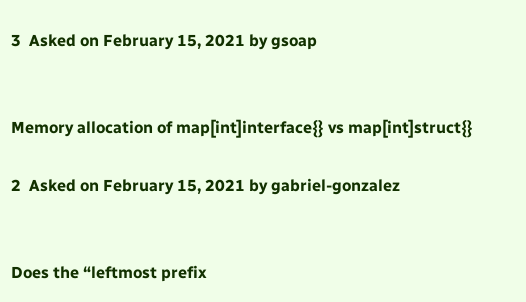3  Asked on February 15, 2021 by gsoap


Memory allocation of map[int]interface{} vs map[int]struct{}

2  Asked on February 15, 2021 by gabriel-gonzalez


Does the “leftmost prefix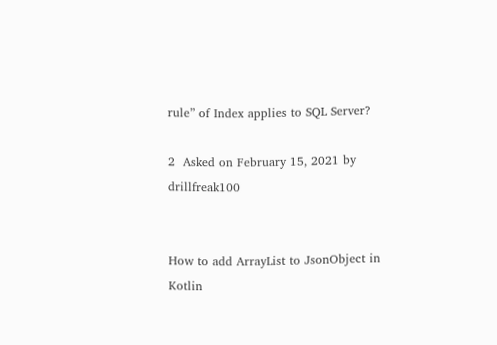rule” of Index applies to SQL Server?

2  Asked on February 15, 2021 by drillfreak100


How to add ArrayList to JsonObject in Kotlin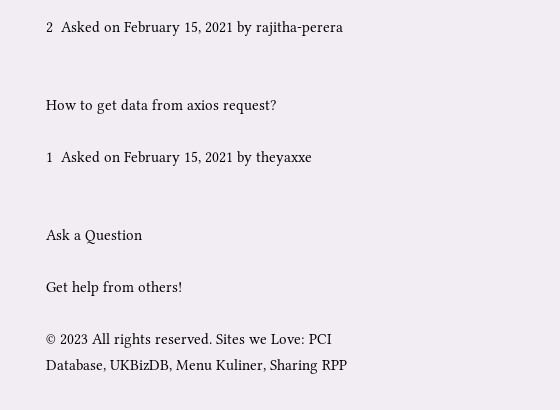2  Asked on February 15, 2021 by rajitha-perera


How to get data from axios request?

1  Asked on February 15, 2021 by theyaxxe


Ask a Question

Get help from others!

© 2023 All rights reserved. Sites we Love: PCI Database, UKBizDB, Menu Kuliner, Sharing RPP